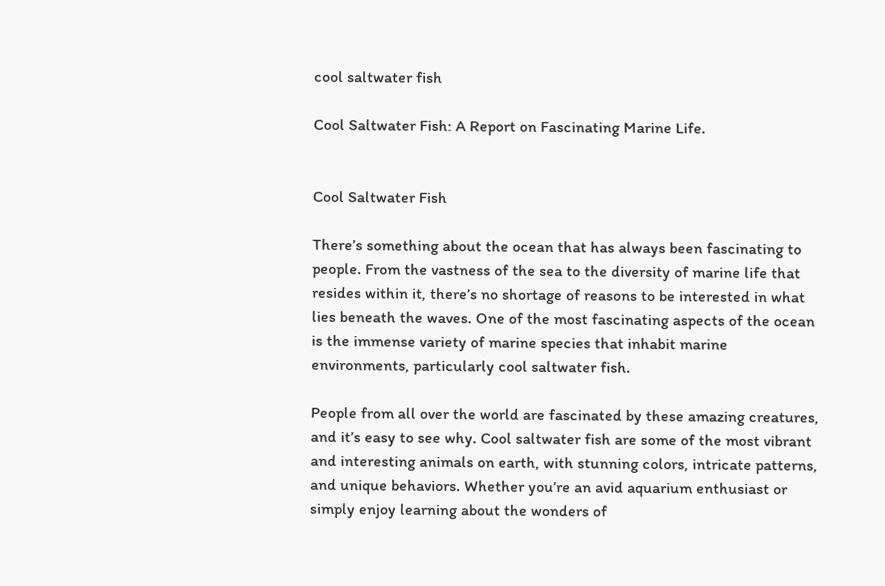cool saltwater fish

Cool Saltwater Fish: A Report on Fascinating Marine Life.


Cool Saltwater Fish

There’s something about the ocean that has always been fascinating to people. From the vastness of the sea to the diversity of marine life that resides within it, there’s no shortage of reasons to be interested in what lies beneath the waves. One of the most fascinating aspects of the ocean is the immense variety of marine species that inhabit marine environments, particularly cool saltwater fish.

People from all over the world are fascinated by these amazing creatures, and it’s easy to see why. Cool saltwater fish are some of the most vibrant and interesting animals on earth, with stunning colors, intricate patterns, and unique behaviors. Whether you’re an avid aquarium enthusiast or simply enjoy learning about the wonders of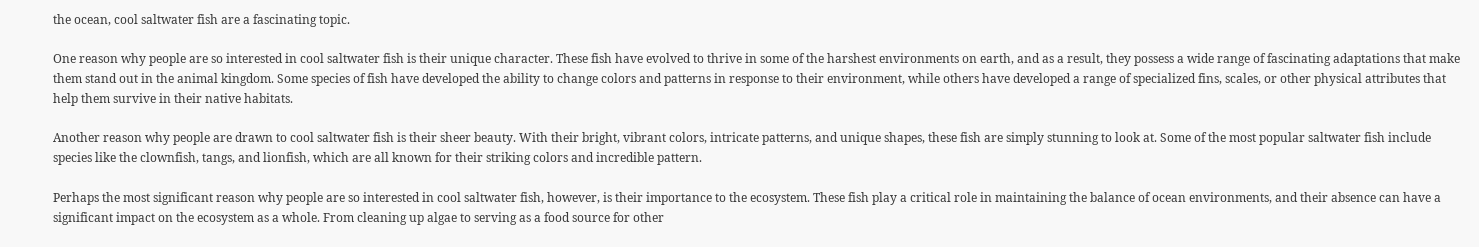the ocean, cool saltwater fish are a fascinating topic.

One reason why people are so interested in cool saltwater fish is their unique character. These fish have evolved to thrive in some of the harshest environments on earth, and as a result, they possess a wide range of fascinating adaptations that make them stand out in the animal kingdom. Some species of fish have developed the ability to change colors and patterns in response to their environment, while others have developed a range of specialized fins, scales, or other physical attributes that help them survive in their native habitats.

Another reason why people are drawn to cool saltwater fish is their sheer beauty. With their bright, vibrant colors, intricate patterns, and unique shapes, these fish are simply stunning to look at. Some of the most popular saltwater fish include species like the clownfish, tangs, and lionfish, which are all known for their striking colors and incredible pattern.

Perhaps the most significant reason why people are so interested in cool saltwater fish, however, is their importance to the ecosystem. These fish play a critical role in maintaining the balance of ocean environments, and their absence can have a significant impact on the ecosystem as a whole. From cleaning up algae to serving as a food source for other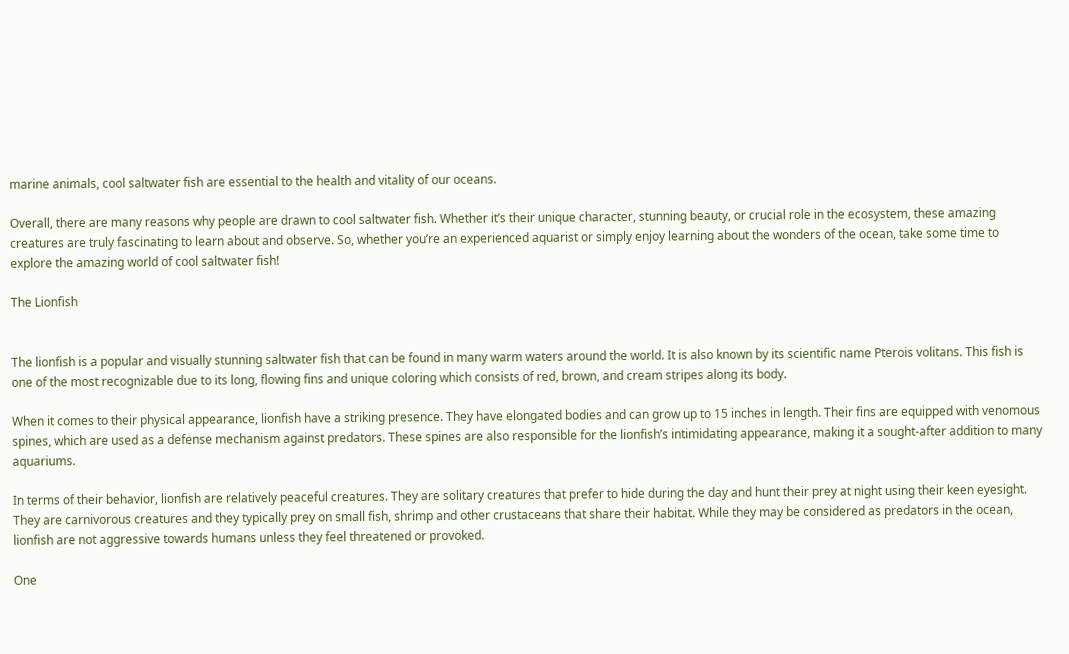marine animals, cool saltwater fish are essential to the health and vitality of our oceans.

Overall, there are many reasons why people are drawn to cool saltwater fish. Whether it’s their unique character, stunning beauty, or crucial role in the ecosystem, these amazing creatures are truly fascinating to learn about and observe. So, whether you’re an experienced aquarist or simply enjoy learning about the wonders of the ocean, take some time to explore the amazing world of cool saltwater fish!

The Lionfish


The lionfish is a popular and visually stunning saltwater fish that can be found in many warm waters around the world. It is also known by its scientific name Pterois volitans. This fish is one of the most recognizable due to its long, flowing fins and unique coloring which consists of red, brown, and cream stripes along its body.

When it comes to their physical appearance, lionfish have a striking presence. They have elongated bodies and can grow up to 15 inches in length. Their fins are equipped with venomous spines, which are used as a defense mechanism against predators. These spines are also responsible for the lionfish’s intimidating appearance, making it a sought-after addition to many aquariums.

In terms of their behavior, lionfish are relatively peaceful creatures. They are solitary creatures that prefer to hide during the day and hunt their prey at night using their keen eyesight. They are carnivorous creatures and they typically prey on small fish, shrimp and other crustaceans that share their habitat. While they may be considered as predators in the ocean, lionfish are not aggressive towards humans unless they feel threatened or provoked.

One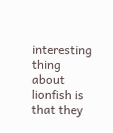interesting thing about lionfish is that they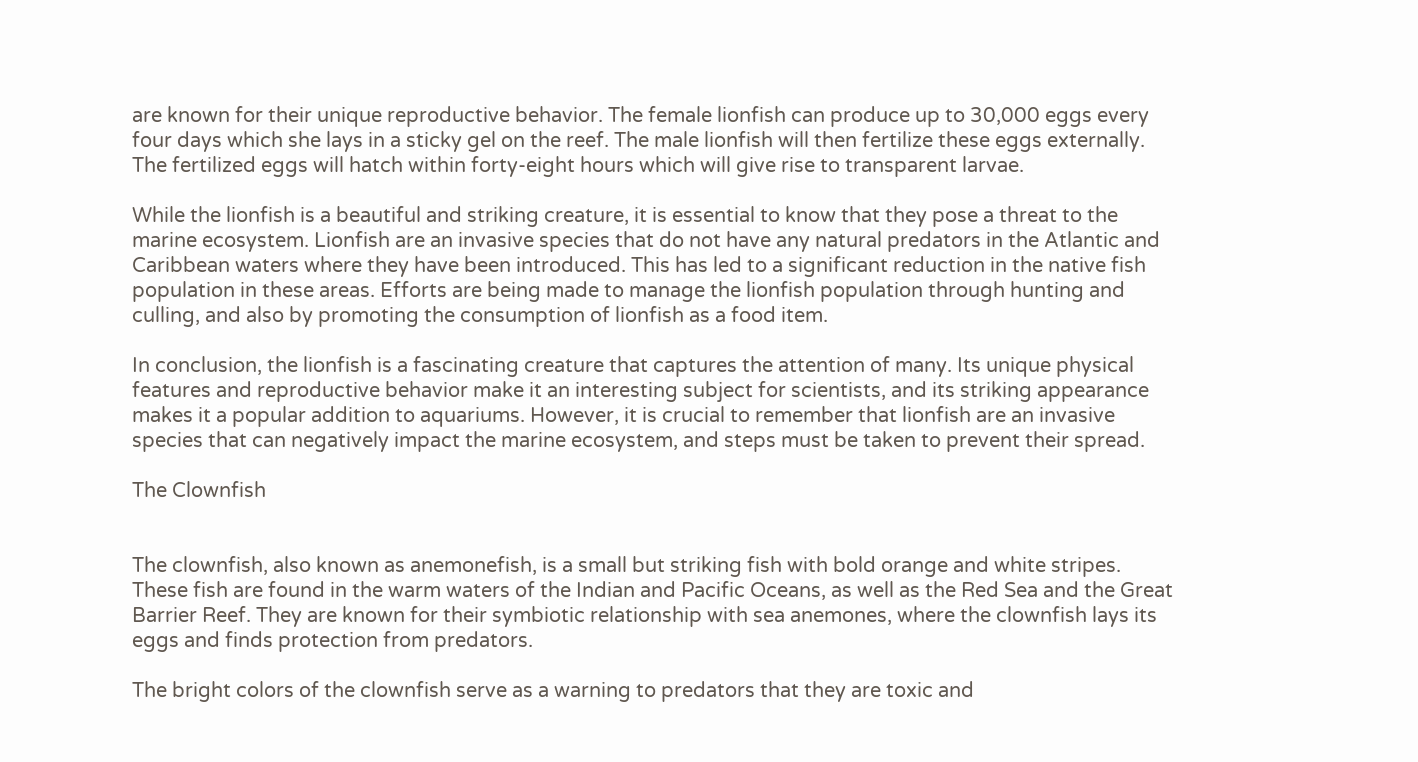are known for their unique reproductive behavior. The female lionfish can produce up to 30,000 eggs every four days which she lays in a sticky gel on the reef. The male lionfish will then fertilize these eggs externally. The fertilized eggs will hatch within forty-eight hours which will give rise to transparent larvae.

While the lionfish is a beautiful and striking creature, it is essential to know that they pose a threat to the marine ecosystem. Lionfish are an invasive species that do not have any natural predators in the Atlantic and Caribbean waters where they have been introduced. This has led to a significant reduction in the native fish population in these areas. Efforts are being made to manage the lionfish population through hunting and culling, and also by promoting the consumption of lionfish as a food item.

In conclusion, the lionfish is a fascinating creature that captures the attention of many. Its unique physical features and reproductive behavior make it an interesting subject for scientists, and its striking appearance makes it a popular addition to aquariums. However, it is crucial to remember that lionfish are an invasive species that can negatively impact the marine ecosystem, and steps must be taken to prevent their spread.

The Clownfish


The clownfish, also known as anemonefish, is a small but striking fish with bold orange and white stripes. These fish are found in the warm waters of the Indian and Pacific Oceans, as well as the Red Sea and the Great Barrier Reef. They are known for their symbiotic relationship with sea anemones, where the clownfish lays its eggs and finds protection from predators.

The bright colors of the clownfish serve as a warning to predators that they are toxic and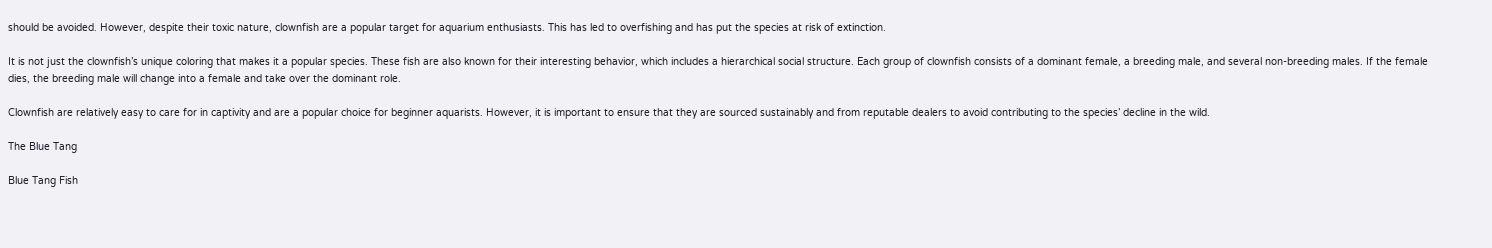should be avoided. However, despite their toxic nature, clownfish are a popular target for aquarium enthusiasts. This has led to overfishing and has put the species at risk of extinction.

It is not just the clownfish’s unique coloring that makes it a popular species. These fish are also known for their interesting behavior, which includes a hierarchical social structure. Each group of clownfish consists of a dominant female, a breeding male, and several non-breeding males. If the female dies, the breeding male will change into a female and take over the dominant role.

Clownfish are relatively easy to care for in captivity and are a popular choice for beginner aquarists. However, it is important to ensure that they are sourced sustainably and from reputable dealers to avoid contributing to the species’ decline in the wild.

The Blue Tang

Blue Tang Fish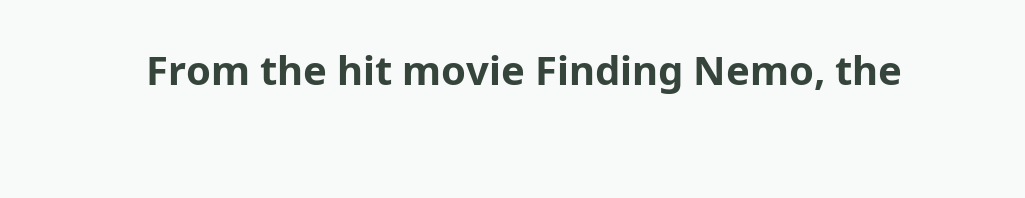From the hit movie Finding Nemo, the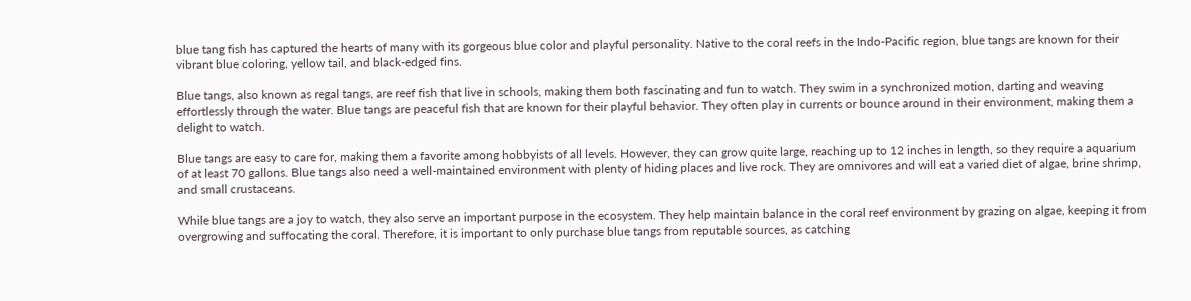blue tang fish has captured the hearts of many with its gorgeous blue color and playful personality. Native to the coral reefs in the Indo-Pacific region, blue tangs are known for their vibrant blue coloring, yellow tail, and black-edged fins.

Blue tangs, also known as regal tangs, are reef fish that live in schools, making them both fascinating and fun to watch. They swim in a synchronized motion, darting and weaving effortlessly through the water. Blue tangs are peaceful fish that are known for their playful behavior. They often play in currents or bounce around in their environment, making them a delight to watch.

Blue tangs are easy to care for, making them a favorite among hobbyists of all levels. However, they can grow quite large, reaching up to 12 inches in length, so they require a aquarium of at least 70 gallons. Blue tangs also need a well-maintained environment with plenty of hiding places and live rock. They are omnivores and will eat a varied diet of algae, brine shrimp, and small crustaceans.

While blue tangs are a joy to watch, they also serve an important purpose in the ecosystem. They help maintain balance in the coral reef environment by grazing on algae, keeping it from overgrowing and suffocating the coral. Therefore, it is important to only purchase blue tangs from reputable sources, as catching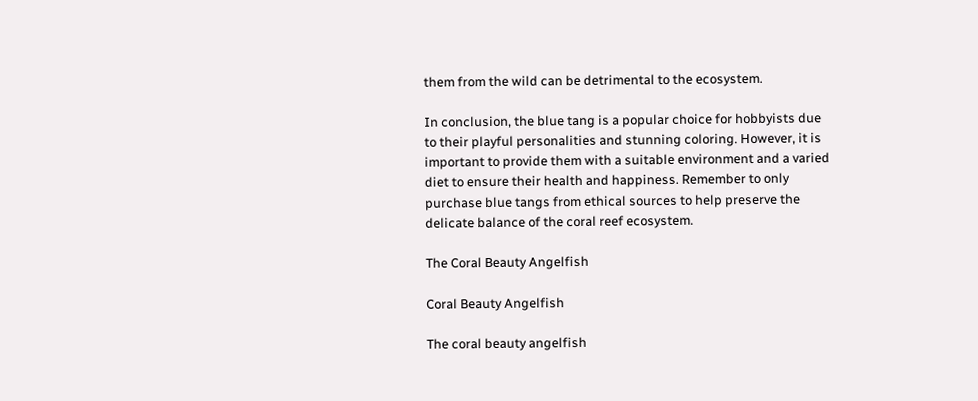them from the wild can be detrimental to the ecosystem.

In conclusion, the blue tang is a popular choice for hobbyists due to their playful personalities and stunning coloring. However, it is important to provide them with a suitable environment and a varied diet to ensure their health and happiness. Remember to only purchase blue tangs from ethical sources to help preserve the delicate balance of the coral reef ecosystem.

The Coral Beauty Angelfish

Coral Beauty Angelfish

The coral beauty angelfish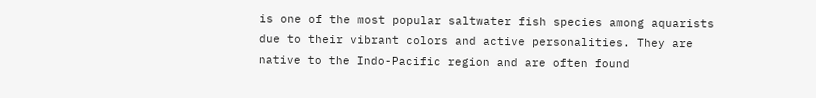is one of the most popular saltwater fish species among aquarists due to their vibrant colors and active personalities. They are native to the Indo-Pacific region and are often found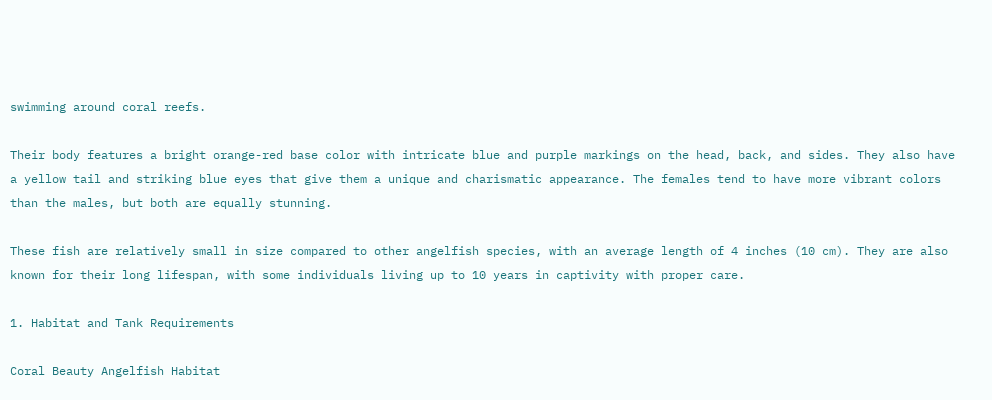swimming around coral reefs.

Their body features a bright orange-red base color with intricate blue and purple markings on the head, back, and sides. They also have a yellow tail and striking blue eyes that give them a unique and charismatic appearance. The females tend to have more vibrant colors than the males, but both are equally stunning.

These fish are relatively small in size compared to other angelfish species, with an average length of 4 inches (10 cm). They are also known for their long lifespan, with some individuals living up to 10 years in captivity with proper care.

1. Habitat and Tank Requirements

Coral Beauty Angelfish Habitat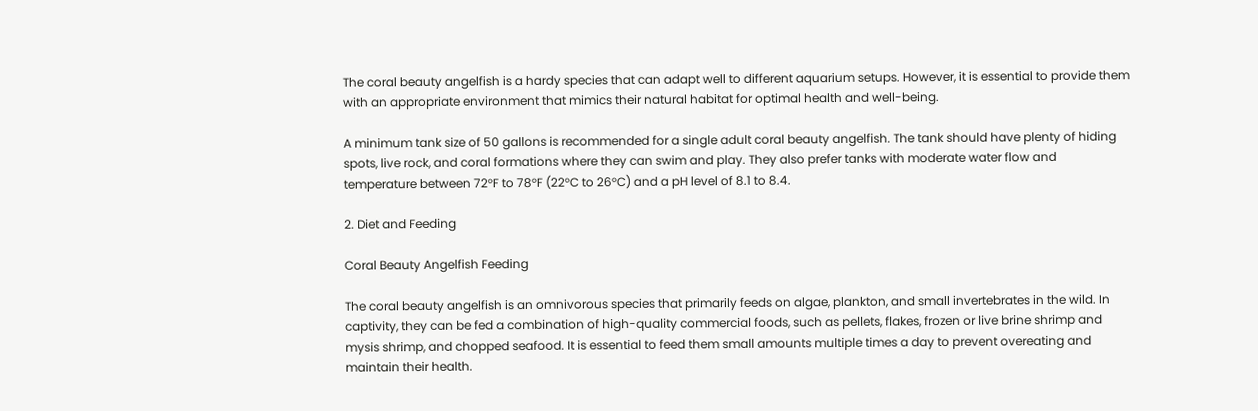The coral beauty angelfish is a hardy species that can adapt well to different aquarium setups. However, it is essential to provide them with an appropriate environment that mimics their natural habitat for optimal health and well-being.

A minimum tank size of 50 gallons is recommended for a single adult coral beauty angelfish. The tank should have plenty of hiding spots, live rock, and coral formations where they can swim and play. They also prefer tanks with moderate water flow and temperature between 72°F to 78°F (22°C to 26°C) and a pH level of 8.1 to 8.4.

2. Diet and Feeding

Coral Beauty Angelfish Feeding

The coral beauty angelfish is an omnivorous species that primarily feeds on algae, plankton, and small invertebrates in the wild. In captivity, they can be fed a combination of high-quality commercial foods, such as pellets, flakes, frozen or live brine shrimp and mysis shrimp, and chopped seafood. It is essential to feed them small amounts multiple times a day to prevent overeating and maintain their health.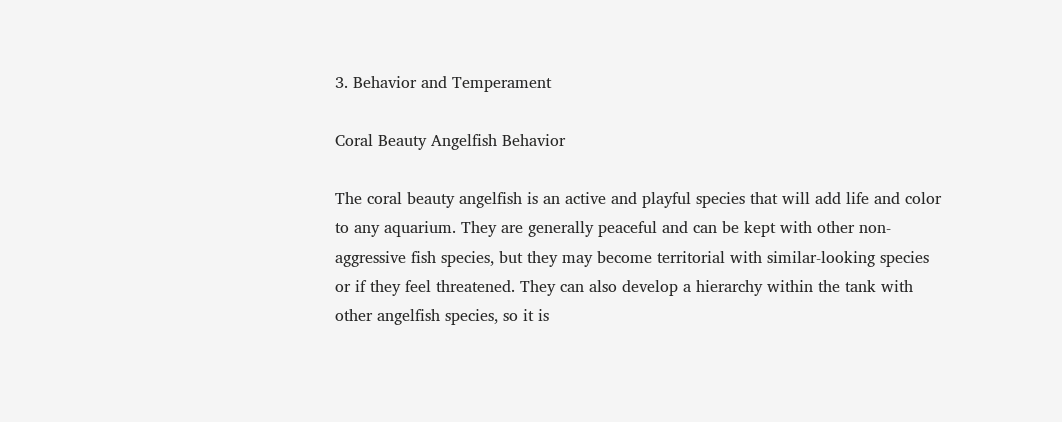3. Behavior and Temperament

Coral Beauty Angelfish Behavior

The coral beauty angelfish is an active and playful species that will add life and color to any aquarium. They are generally peaceful and can be kept with other non-aggressive fish species, but they may become territorial with similar-looking species or if they feel threatened. They can also develop a hierarchy within the tank with other angelfish species, so it is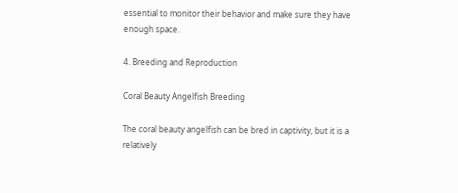essential to monitor their behavior and make sure they have enough space.

4. Breeding and Reproduction

Coral Beauty Angelfish Breeding

The coral beauty angelfish can be bred in captivity, but it is a relatively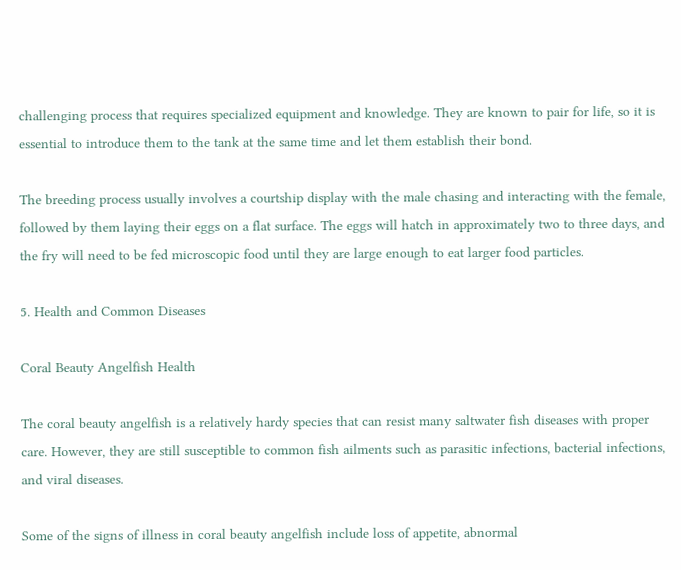challenging process that requires specialized equipment and knowledge. They are known to pair for life, so it is essential to introduce them to the tank at the same time and let them establish their bond.

The breeding process usually involves a courtship display with the male chasing and interacting with the female, followed by them laying their eggs on a flat surface. The eggs will hatch in approximately two to three days, and the fry will need to be fed microscopic food until they are large enough to eat larger food particles.

5. Health and Common Diseases

Coral Beauty Angelfish Health

The coral beauty angelfish is a relatively hardy species that can resist many saltwater fish diseases with proper care. However, they are still susceptible to common fish ailments such as parasitic infections, bacterial infections, and viral diseases.

Some of the signs of illness in coral beauty angelfish include loss of appetite, abnormal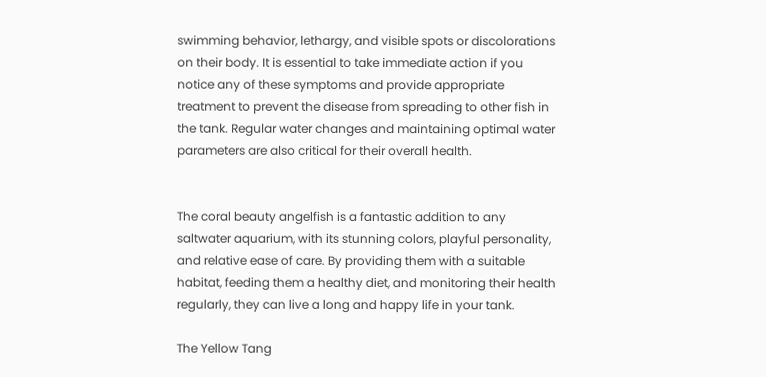swimming behavior, lethargy, and visible spots or discolorations on their body. It is essential to take immediate action if you notice any of these symptoms and provide appropriate treatment to prevent the disease from spreading to other fish in the tank. Regular water changes and maintaining optimal water parameters are also critical for their overall health.


The coral beauty angelfish is a fantastic addition to any saltwater aquarium, with its stunning colors, playful personality, and relative ease of care. By providing them with a suitable habitat, feeding them a healthy diet, and monitoring their health regularly, they can live a long and happy life in your tank.

The Yellow Tang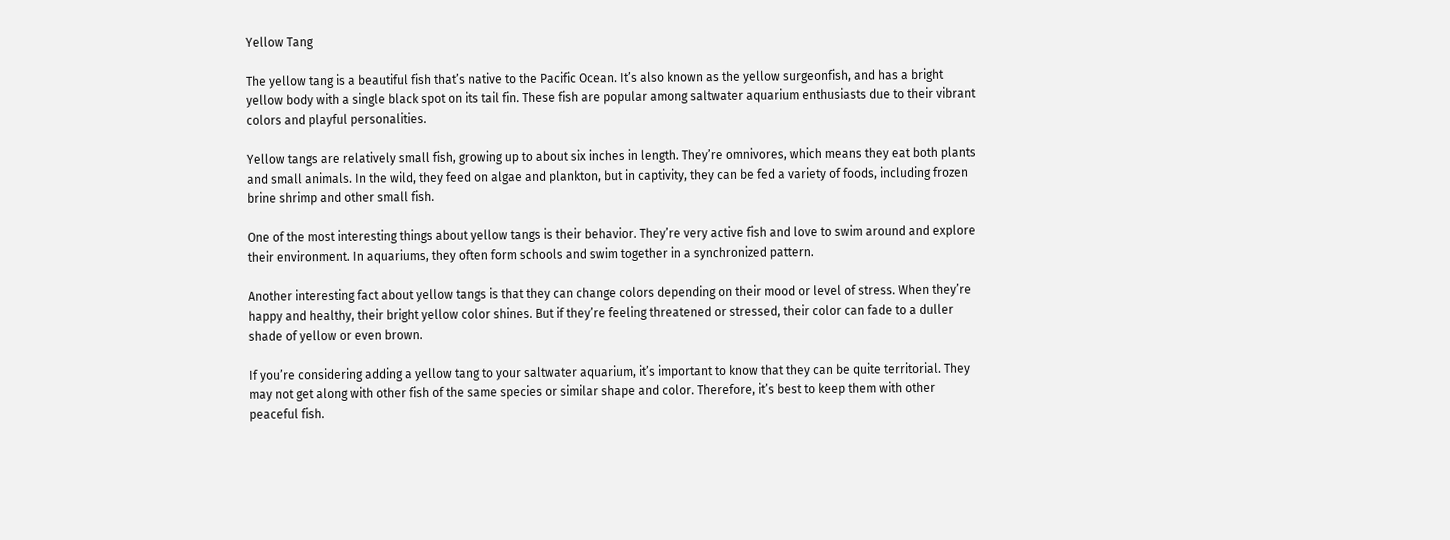Yellow Tang

The yellow tang is a beautiful fish that’s native to the Pacific Ocean. It’s also known as the yellow surgeonfish, and has a bright yellow body with a single black spot on its tail fin. These fish are popular among saltwater aquarium enthusiasts due to their vibrant colors and playful personalities.

Yellow tangs are relatively small fish, growing up to about six inches in length. They’re omnivores, which means they eat both plants and small animals. In the wild, they feed on algae and plankton, but in captivity, they can be fed a variety of foods, including frozen brine shrimp and other small fish.

One of the most interesting things about yellow tangs is their behavior. They’re very active fish and love to swim around and explore their environment. In aquariums, they often form schools and swim together in a synchronized pattern.

Another interesting fact about yellow tangs is that they can change colors depending on their mood or level of stress. When they’re happy and healthy, their bright yellow color shines. But if they’re feeling threatened or stressed, their color can fade to a duller shade of yellow or even brown.

If you’re considering adding a yellow tang to your saltwater aquarium, it’s important to know that they can be quite territorial. They may not get along with other fish of the same species or similar shape and color. Therefore, it’s best to keep them with other peaceful fish.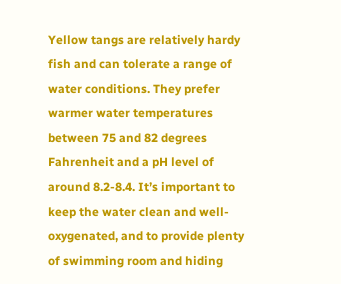Yellow tangs are relatively hardy fish and can tolerate a range of water conditions. They prefer warmer water temperatures between 75 and 82 degrees Fahrenheit and a pH level of around 8.2-8.4. It’s important to keep the water clean and well-oxygenated, and to provide plenty of swimming room and hiding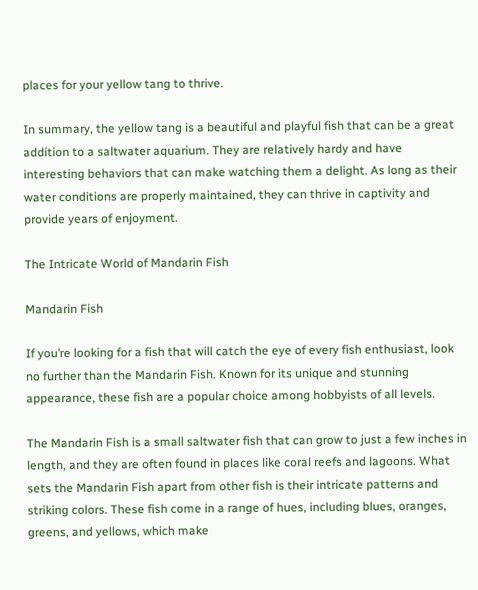places for your yellow tang to thrive.

In summary, the yellow tang is a beautiful and playful fish that can be a great addition to a saltwater aquarium. They are relatively hardy and have interesting behaviors that can make watching them a delight. As long as their water conditions are properly maintained, they can thrive in captivity and provide years of enjoyment.

The Intricate World of Mandarin Fish

Mandarin Fish

If you’re looking for a fish that will catch the eye of every fish enthusiast, look no further than the Mandarin Fish. Known for its unique and stunning appearance, these fish are a popular choice among hobbyists of all levels.

The Mandarin Fish is a small saltwater fish that can grow to just a few inches in length, and they are often found in places like coral reefs and lagoons. What sets the Mandarin Fish apart from other fish is their intricate patterns and striking colors. These fish come in a range of hues, including blues, oranges, greens, and yellows, which make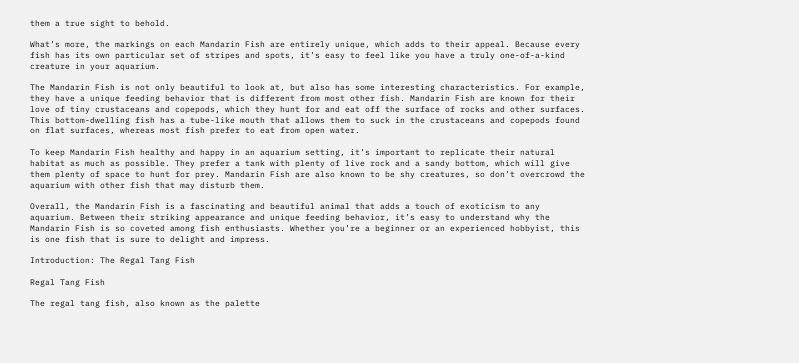them a true sight to behold.

What’s more, the markings on each Mandarin Fish are entirely unique, which adds to their appeal. Because every fish has its own particular set of stripes and spots, it’s easy to feel like you have a truly one-of-a-kind creature in your aquarium.

The Mandarin Fish is not only beautiful to look at, but also has some interesting characteristics. For example, they have a unique feeding behavior that is different from most other fish. Mandarin Fish are known for their love of tiny crustaceans and copepods, which they hunt for and eat off the surface of rocks and other surfaces. This bottom-dwelling fish has a tube-like mouth that allows them to suck in the crustaceans and copepods found on flat surfaces, whereas most fish prefer to eat from open water.

To keep Mandarin Fish healthy and happy in an aquarium setting, it’s important to replicate their natural habitat as much as possible. They prefer a tank with plenty of live rock and a sandy bottom, which will give them plenty of space to hunt for prey. Mandarin Fish are also known to be shy creatures, so don’t overcrowd the aquarium with other fish that may disturb them.

Overall, the Mandarin Fish is a fascinating and beautiful animal that adds a touch of exoticism to any aquarium. Between their striking appearance and unique feeding behavior, it’s easy to understand why the Mandarin Fish is so coveted among fish enthusiasts. Whether you’re a beginner or an experienced hobbyist, this is one fish that is sure to delight and impress.

Introduction: The Regal Tang Fish

Regal Tang Fish

The regal tang fish, also known as the palette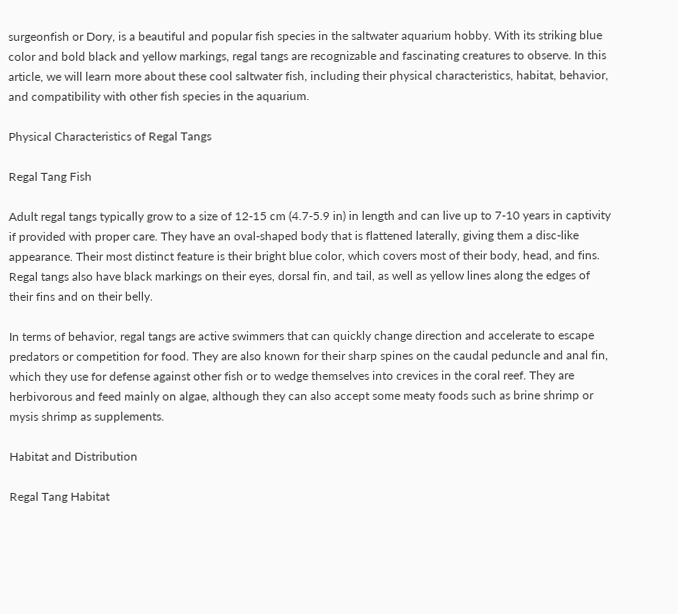surgeonfish or Dory, is a beautiful and popular fish species in the saltwater aquarium hobby. With its striking blue color and bold black and yellow markings, regal tangs are recognizable and fascinating creatures to observe. In this article, we will learn more about these cool saltwater fish, including their physical characteristics, habitat, behavior, and compatibility with other fish species in the aquarium.

Physical Characteristics of Regal Tangs

Regal Tang Fish

Adult regal tangs typically grow to a size of 12-15 cm (4.7-5.9 in) in length and can live up to 7-10 years in captivity if provided with proper care. They have an oval-shaped body that is flattened laterally, giving them a disc-like appearance. Their most distinct feature is their bright blue color, which covers most of their body, head, and fins. Regal tangs also have black markings on their eyes, dorsal fin, and tail, as well as yellow lines along the edges of their fins and on their belly.

In terms of behavior, regal tangs are active swimmers that can quickly change direction and accelerate to escape predators or competition for food. They are also known for their sharp spines on the caudal peduncle and anal fin, which they use for defense against other fish or to wedge themselves into crevices in the coral reef. They are herbivorous and feed mainly on algae, although they can also accept some meaty foods such as brine shrimp or mysis shrimp as supplements.

Habitat and Distribution

Regal Tang Habitat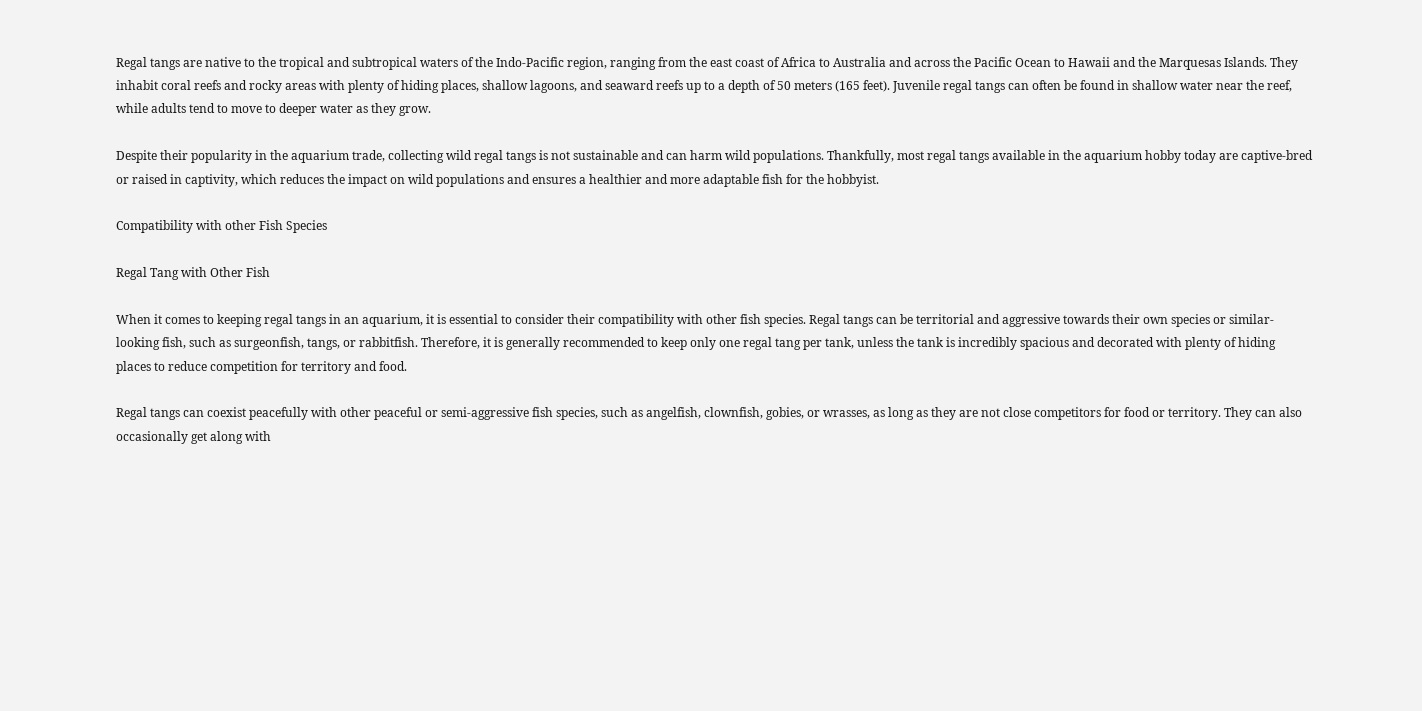Regal tangs are native to the tropical and subtropical waters of the Indo-Pacific region, ranging from the east coast of Africa to Australia and across the Pacific Ocean to Hawaii and the Marquesas Islands. They inhabit coral reefs and rocky areas with plenty of hiding places, shallow lagoons, and seaward reefs up to a depth of 50 meters (165 feet). Juvenile regal tangs can often be found in shallow water near the reef, while adults tend to move to deeper water as they grow.

Despite their popularity in the aquarium trade, collecting wild regal tangs is not sustainable and can harm wild populations. Thankfully, most regal tangs available in the aquarium hobby today are captive-bred or raised in captivity, which reduces the impact on wild populations and ensures a healthier and more adaptable fish for the hobbyist.

Compatibility with other Fish Species

Regal Tang with Other Fish

When it comes to keeping regal tangs in an aquarium, it is essential to consider their compatibility with other fish species. Regal tangs can be territorial and aggressive towards their own species or similar-looking fish, such as surgeonfish, tangs, or rabbitfish. Therefore, it is generally recommended to keep only one regal tang per tank, unless the tank is incredibly spacious and decorated with plenty of hiding places to reduce competition for territory and food.

Regal tangs can coexist peacefully with other peaceful or semi-aggressive fish species, such as angelfish, clownfish, gobies, or wrasses, as long as they are not close competitors for food or territory. They can also occasionally get along with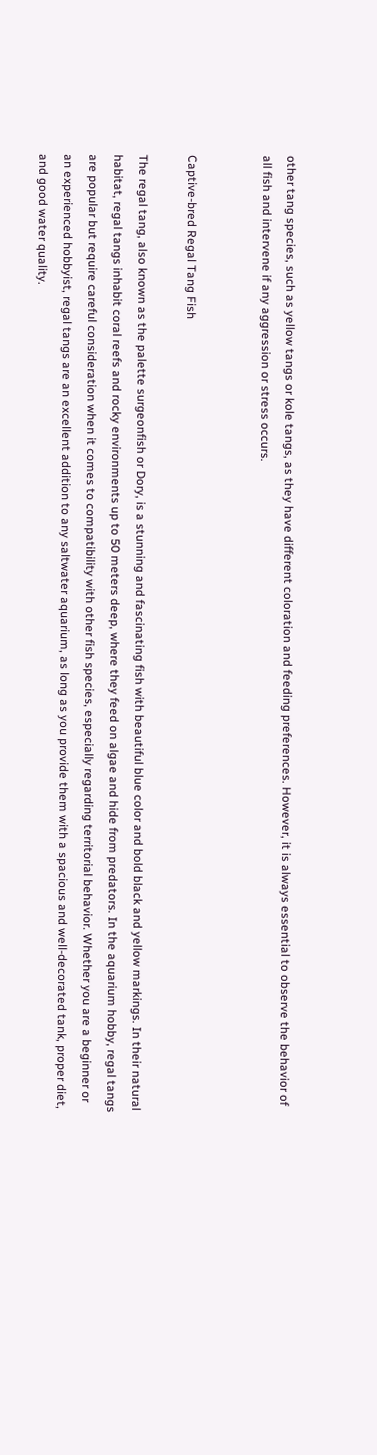other tang species, such as yellow tangs or kole tangs, as they have different coloration and feeding preferences. However, it is always essential to observe the behavior of all fish and intervene if any aggression or stress occurs.


Captive-bred Regal Tang Fish

The regal tang, also known as the palette surgeonfish or Dory, is a stunning and fascinating fish with beautiful blue color and bold black and yellow markings. In their natural habitat, regal tangs inhabit coral reefs and rocky environments up to 50 meters deep, where they feed on algae and hide from predators. In the aquarium hobby, regal tangs are popular but require careful consideration when it comes to compatibility with other fish species, especially regarding territorial behavior. Whether you are a beginner or an experienced hobbyist, regal tangs are an excellent addition to any saltwater aquarium, as long as you provide them with a spacious and well-decorated tank, proper diet, and good water quality.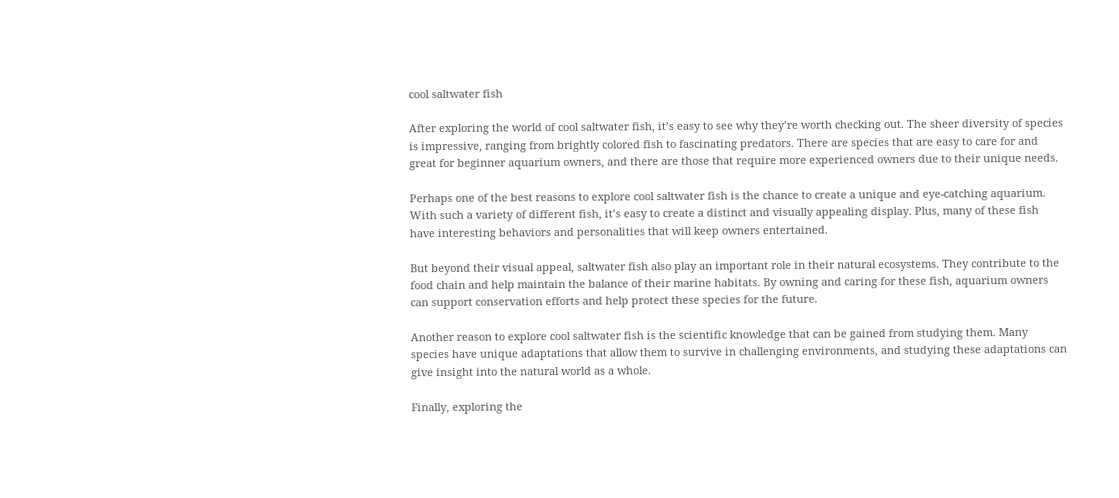cool saltwater fish

After exploring the world of cool saltwater fish, it’s easy to see why they’re worth checking out. The sheer diversity of species is impressive, ranging from brightly colored fish to fascinating predators. There are species that are easy to care for and great for beginner aquarium owners, and there are those that require more experienced owners due to their unique needs.

Perhaps one of the best reasons to explore cool saltwater fish is the chance to create a unique and eye-catching aquarium. With such a variety of different fish, it’s easy to create a distinct and visually appealing display. Plus, many of these fish have interesting behaviors and personalities that will keep owners entertained.

But beyond their visual appeal, saltwater fish also play an important role in their natural ecosystems. They contribute to the food chain and help maintain the balance of their marine habitats. By owning and caring for these fish, aquarium owners can support conservation efforts and help protect these species for the future.

Another reason to explore cool saltwater fish is the scientific knowledge that can be gained from studying them. Many species have unique adaptations that allow them to survive in challenging environments, and studying these adaptations can give insight into the natural world as a whole.

Finally, exploring the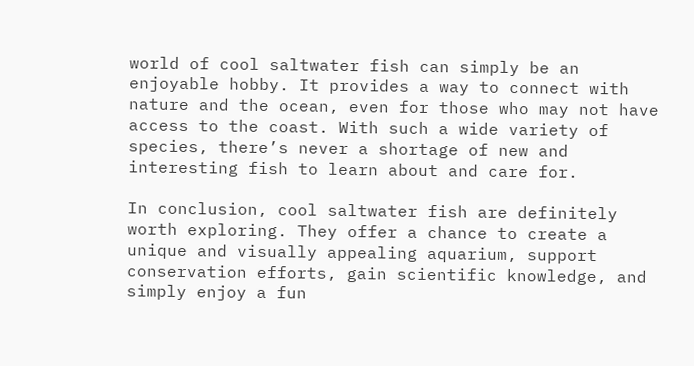world of cool saltwater fish can simply be an enjoyable hobby. It provides a way to connect with nature and the ocean, even for those who may not have access to the coast. With such a wide variety of species, there’s never a shortage of new and interesting fish to learn about and care for.

In conclusion, cool saltwater fish are definitely worth exploring. They offer a chance to create a unique and visually appealing aquarium, support conservation efforts, gain scientific knowledge, and simply enjoy a fun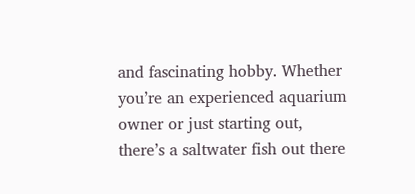and fascinating hobby. Whether you’re an experienced aquarium owner or just starting out, there’s a saltwater fish out there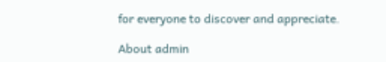for everyone to discover and appreciate.

About admin